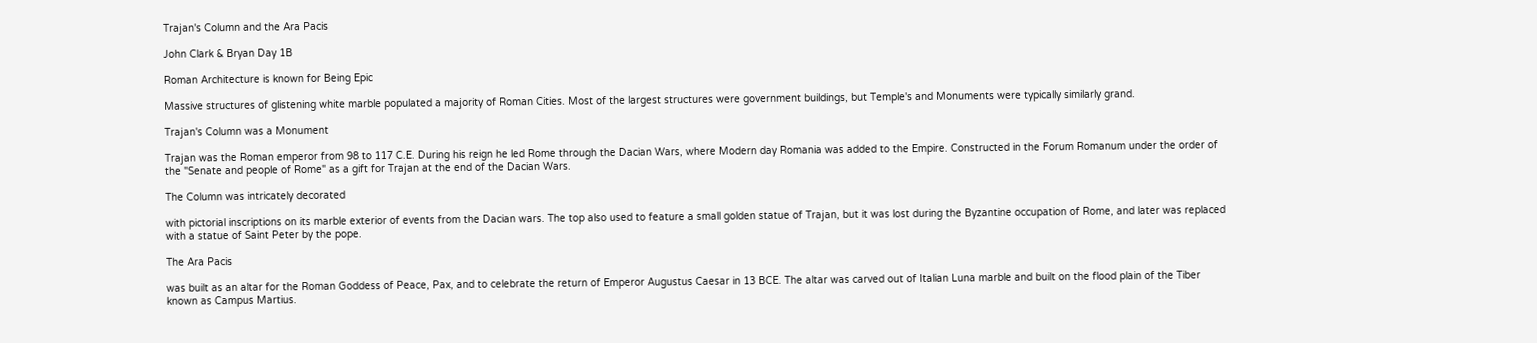Trajan's Column and the Ara Pacis

John Clark & Bryan Day 1B

Roman Architecture is known for Being Epic

Massive structures of glistening white marble populated a majority of Roman Cities. Most of the largest structures were government buildings, but Temple's and Monuments were typically similarly grand.

Trajan's Column was a Monument

Trajan was the Roman emperor from 98 to 117 C.E. During his reign he led Rome through the Dacian Wars, where Modern day Romania was added to the Empire. Constructed in the Forum Romanum under the order of the "Senate and people of Rome" as a gift for Trajan at the end of the Dacian Wars.

The Column was intricately decorated

with pictorial inscriptions on its marble exterior of events from the Dacian wars. The top also used to feature a small golden statue of Trajan, but it was lost during the Byzantine occupation of Rome, and later was replaced with a statue of Saint Peter by the pope.

The Ara Pacis

was built as an altar for the Roman Goddess of Peace, Pax, and to celebrate the return of Emperor Augustus Caesar in 13 BCE. The altar was carved out of Italian Luna marble and built on the flood plain of the Tiber known as Campus Martius.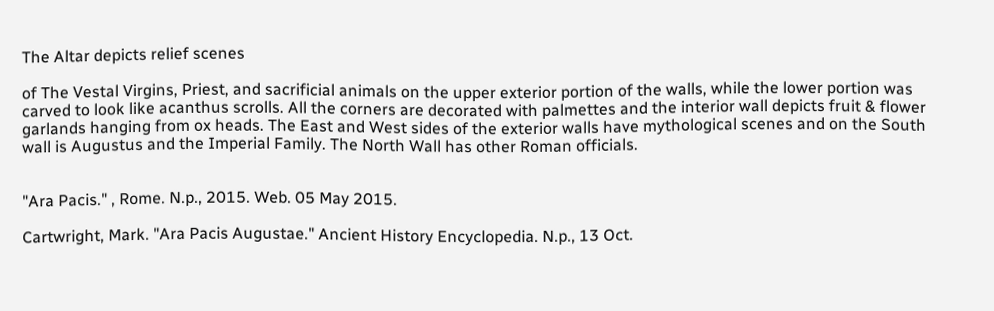The Altar depicts relief scenes

of The Vestal Virgins, Priest, and sacrificial animals on the upper exterior portion of the walls, while the lower portion was carved to look like acanthus scrolls. All the corners are decorated with palmettes and the interior wall depicts fruit & flower garlands hanging from ox heads. The East and West sides of the exterior walls have mythological scenes and on the South wall is Augustus and the Imperial Family. The North Wall has other Roman officials.


"Ara Pacis." , Rome. N.p., 2015. Web. 05 May 2015.

Cartwright, Mark. "Ara Pacis Augustae." Ancient History Encyclopedia. N.p., 13 Oct.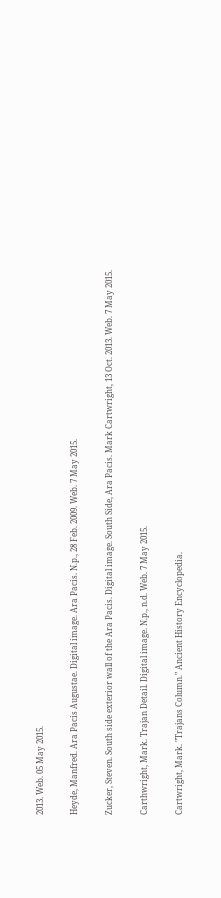2013. Web. 05 May 2015.

Heyde, Manfred. Ara Pacis Augustae. Digital image. Ara Pacis. N.p., 28 Feb. 2009. Web. 7 May 2015.

Zucker, Steven. South side exterior wall of the Ara Pacis. Digital image. South Side, Ara Pacis. Mark Cartwright, 13 Oct. 2013. Web. 7 May 2015.

Carthwright, Mark. Trajan Detail. Digital image. N.p., n.d. Web. 7 May 2015.

Cartwright, Mark. "Trajans Column." Ancient History Encyclopedia.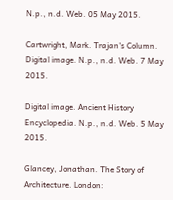N.p., n.d. Web. 05 May 2015.

Cartwright, Mark. Trajan's Column. Digital image. N.p., n.d. Web. 7 May 2015.

Digital image. Ancient History Encyclopedia. N.p., n.d. Web. 5 May 2015.

Glancey, Jonathan. The Story of Architecture. London: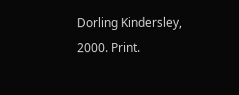Dorling Kindersley, 2000. Print.